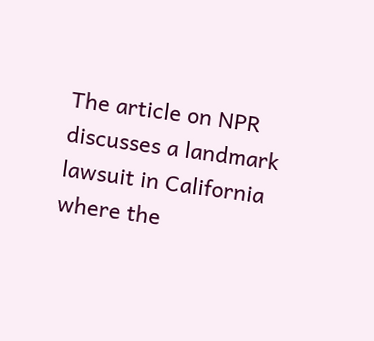The article on NPR discusses a landmark lawsuit in California where the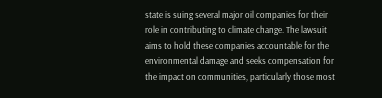state is suing several major oil companies for their role in contributing to climate change. The lawsuit aims to hold these companies accountable for the environmental damage and seeks compensation for the impact on communities, particularly those most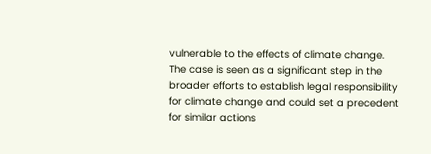vulnerable to the effects of climate change. The case is seen as a significant step in the broader efforts to establish legal responsibility for climate change and could set a precedent for similar actions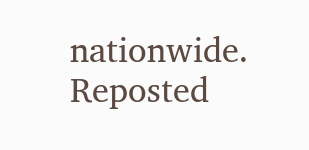nationwide. Reposted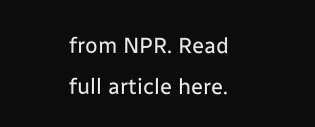from NPR. Read full article here.